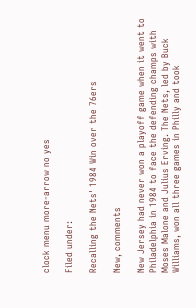clock menu more-arrow no yes

Filed under:

Recalling the Nets' 1984 Win over the 76ers

New, comments

New Jersey had never won a playoff game when it went to Philadelphia in 1984 to face the defending champs with Moses Malone and Julius Erving. The Nets, led by Buck Williams, won all three games in Philly and took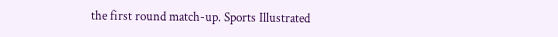the first round match-up. Sports Illustrated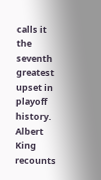calls it the seventh greatest upset in playoff history. Albert King recounts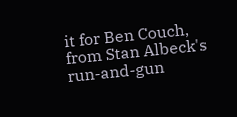it for Ben Couch, from Stan Albeck's run-and-gun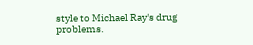style to Michael Ray's drug problems.